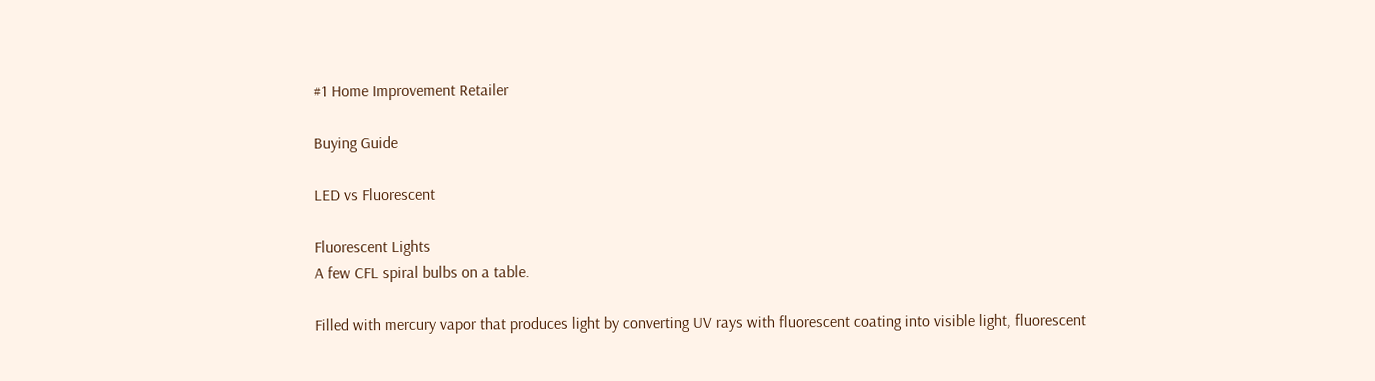#1 Home Improvement Retailer

Buying Guide

LED vs Fluorescent

Fluorescent Lights
A few CFL spiral bulbs on a table.

Filled with mercury vapor that produces light by converting UV rays with fluorescent coating into visible light, fluorescent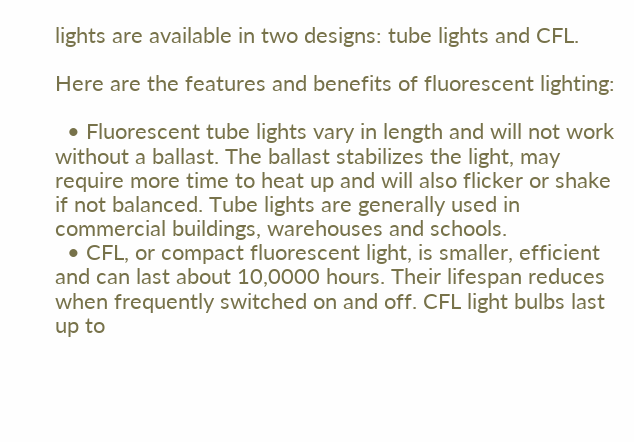lights are available in two designs: tube lights and CFL.

Here are the features and benefits of fluorescent lighting:

  • Fluorescent tube lights vary in length and will not work without a ballast. The ballast stabilizes the light, may require more time to heat up and will also flicker or shake if not balanced. Tube lights are generally used in commercial buildings, warehouses and schools.
  • CFL, or compact fluorescent light, is smaller, efficient and can last about 10,0000 hours. Their lifespan reduces when frequently switched on and off. CFL light bulbs last up to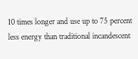10 times longer and use up to 75 percent less energy than traditional incandescent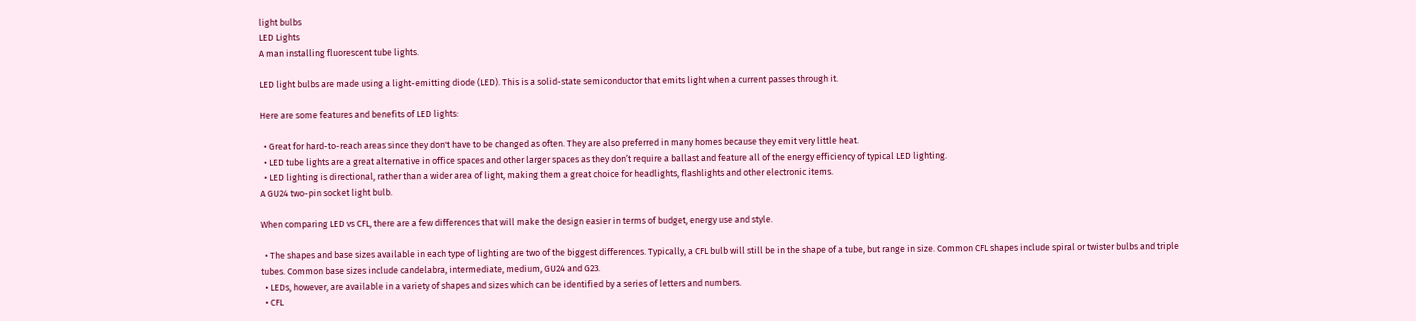light bulbs
LED Lights
A man installing fluorescent tube lights.

LED light bulbs are made using a light-emitting diode (LED). This is a solid-state semiconductor that emits light when a current passes through it.

Here are some features and benefits of LED lights:

  • Great for hard-to-reach areas since they don't have to be changed as often. They are also preferred in many homes because they emit very little heat.
  • LED tube lights are a great alternative in office spaces and other larger spaces as they don’t require a ballast and feature all of the energy efficiency of typical LED lighting.
  • LED lighting is directional, rather than a wider area of light, making them a great choice for headlights, flashlights and other electronic items.
A GU24 two-pin socket light bulb.

When comparing LED vs CFL, there are a few differences that will make the design easier in terms of budget, energy use and style.

  • The shapes and base sizes available in each type of lighting are two of the biggest differences. Typically, a CFL bulb will still be in the shape of a tube, but range in size. Common CFL shapes include spiral or twister bulbs and triple tubes. Common base sizes include candelabra, intermediate, medium, GU24 and G23.
  • LEDs, however, are available in a variety of shapes and sizes which can be identified by a series of letters and numbers.
  • CFL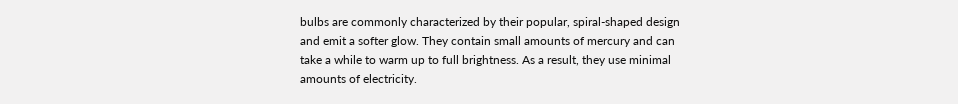bulbs are commonly characterized by their popular, spiral-shaped design and emit a softer glow. They contain small amounts of mercury and can take a while to warm up to full brightness. As a result, they use minimal amounts of electricity.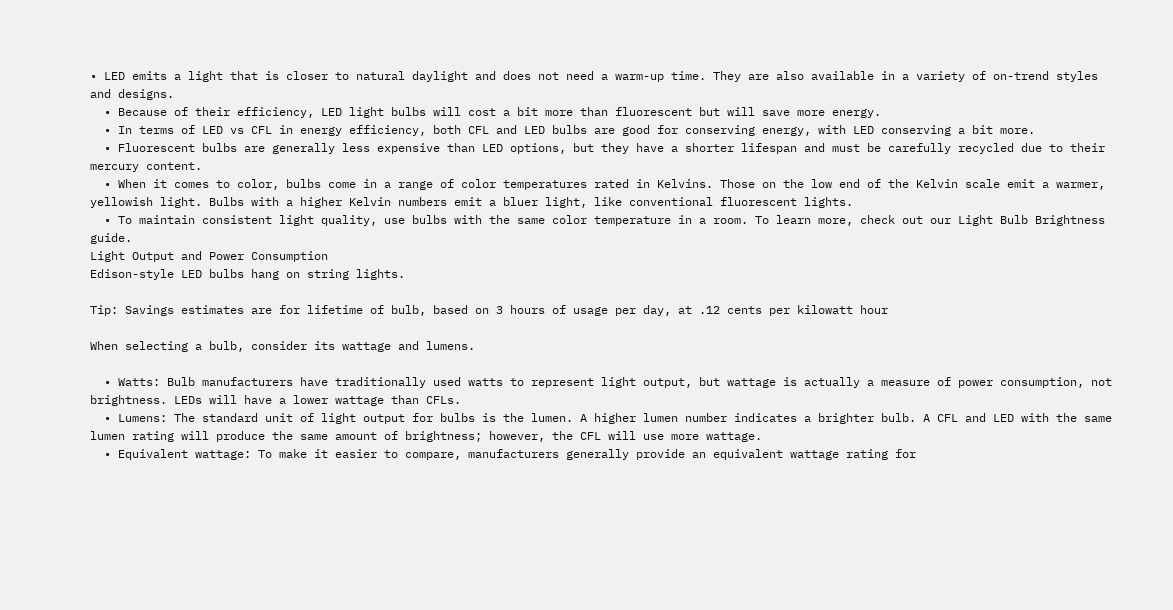• LED emits a light that is closer to natural daylight and does not need a warm-up time. They are also available in a variety of on-trend styles and designs.
  • Because of their efficiency, LED light bulbs will cost a bit more than fluorescent but will save more energy.
  • In terms of LED vs CFL in energy efficiency, both CFL and LED bulbs are good for conserving energy, with LED conserving a bit more.
  • Fluorescent bulbs are generally less expensive than LED options, but they have a shorter lifespan and must be carefully recycled due to their mercury content.
  • When it comes to color, bulbs come in a range of color temperatures rated in Kelvins. Those on the low end of the Kelvin scale emit a warmer, yellowish light. Bulbs with a higher Kelvin numbers emit a bluer light, like conventional fluorescent lights.
  • To maintain consistent light quality, use bulbs with the same color temperature in a room. To learn more, check out our Light Bulb Brightness guide.
Light Output and Power Consumption
Edison-style LED bulbs hang on string lights.

Tip: Savings estimates are for lifetime of bulb, based on 3 hours of usage per day, at .12 cents per kilowatt hour

When selecting a bulb, consider its wattage and lumens.

  • Watts: Bulb manufacturers have traditionally used watts to represent light output, but wattage is actually a measure of power consumption, not brightness. LEDs will have a lower wattage than CFLs.
  • Lumens: The standard unit of light output for bulbs is the lumen. A higher lumen number indicates a brighter bulb. A CFL and LED with the same lumen rating will produce the same amount of brightness; however, the CFL will use more wattage.
  • Equivalent wattage: To make it easier to compare, manufacturers generally provide an equivalent wattage rating for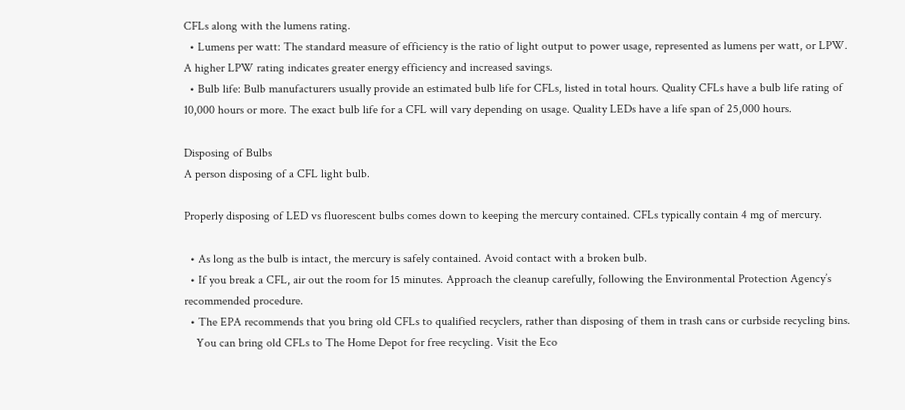CFLs along with the lumens rating.
  • Lumens per watt: The standard measure of efficiency is the ratio of light output to power usage, represented as lumens per watt, or LPW. A higher LPW rating indicates greater energy efficiency and increased savings.
  • Bulb life: Bulb manufacturers usually provide an estimated bulb life for CFLs, listed in total hours. Quality CFLs have a bulb life rating of 10,000 hours or more. The exact bulb life for a CFL will vary depending on usage. Quality LEDs have a life span of 25,000 hours.

Disposing of Bulbs
A person disposing of a CFL light bulb.

Properly disposing of LED vs fluorescent bulbs comes down to keeping the mercury contained. CFLs typically contain 4 mg of mercury.

  • As long as the bulb is intact, the mercury is safely contained. Avoid contact with a broken bulb.
  • If you break a CFL, air out the room for 15 minutes. Approach the cleanup carefully, following the Environmental Protection Agency’s recommended procedure.
  • The EPA recommends that you bring old CFLs to qualified recyclers, rather than disposing of them in trash cans or curbside recycling bins.
    You can bring old CFLs to The Home Depot for free recycling. Visit the Eco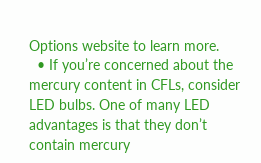Options website to learn more.
  • If you’re concerned about the mercury content in CFLs, consider LED bulbs. One of many LED advantages is that they don’t contain mercury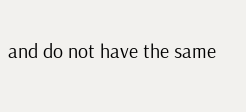and do not have the same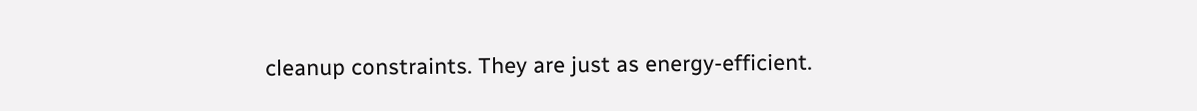cleanup constraints. They are just as energy-efficient.